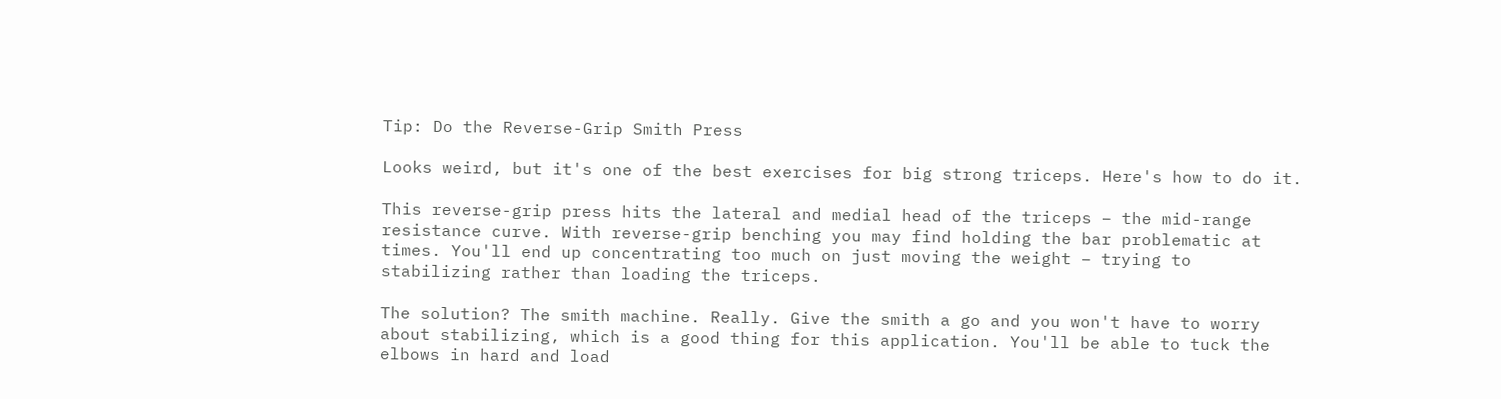Tip: Do the Reverse-Grip Smith Press

Looks weird, but it's one of the best exercises for big strong triceps. Here's how to do it.

This reverse-grip press hits the lateral and medial head of the triceps – the mid-range resistance curve. With reverse-grip benching you may find holding the bar problematic at times. You'll end up concentrating too much on just moving the weight – trying to stabilizing rather than loading the triceps.

The solution? The smith machine. Really. Give the smith a go and you won't have to worry about stabilizing, which is a good thing for this application. You'll be able to tuck the elbows in hard and load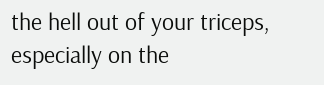the hell out of your triceps, especially on the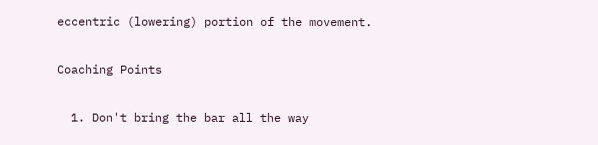eccentric (lowering) portion of the movement.

Coaching Points

  1. Don't bring the bar all the way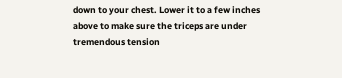down to your chest. Lower it to a few inches above to make sure the triceps are under tremendous tension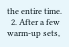the entire time.
  2. After a few warm-up sets,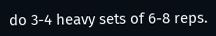do 3-4 heavy sets of 6-8 reps.